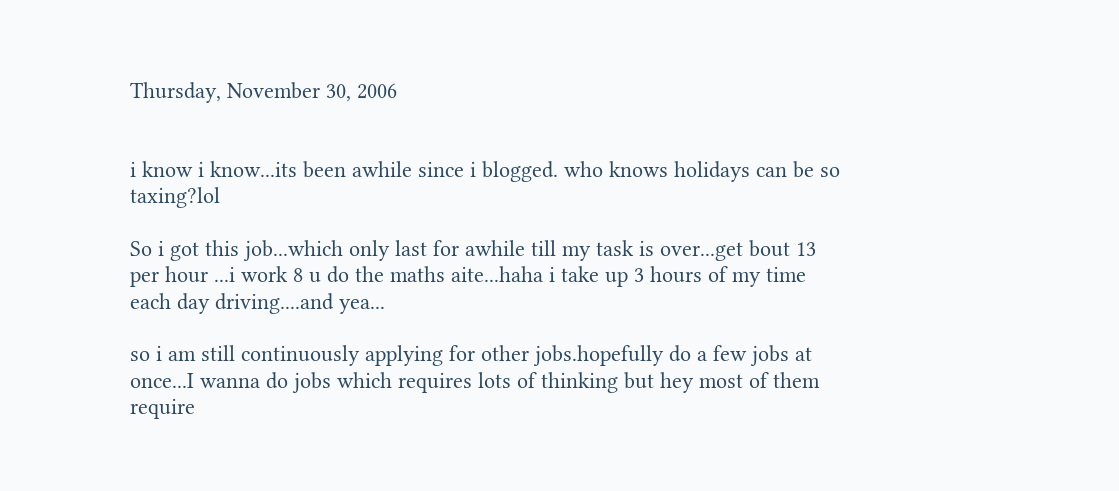Thursday, November 30, 2006


i know i know...its been awhile since i blogged. who knows holidays can be so taxing?lol

So i got this job...which only last for awhile till my task is over...get bout 13 per hour ...i work 8 u do the maths aite...haha i take up 3 hours of my time each day driving....and yea...

so i am still continuously applying for other jobs.hopefully do a few jobs at once...I wanna do jobs which requires lots of thinking but hey most of them require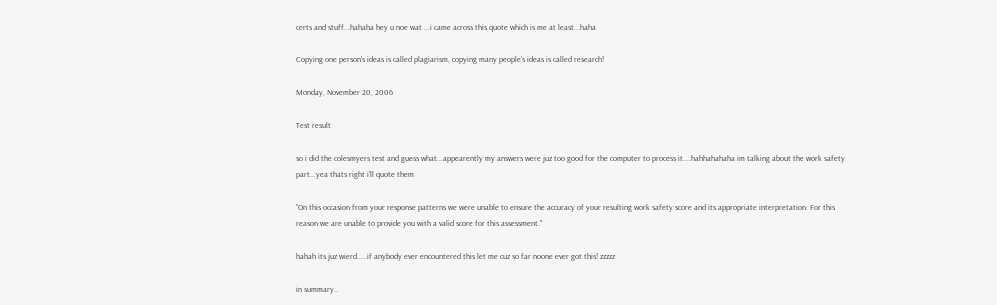certs and stuff...hahaha hey u noe wat ...i came across this quote which is me at least...haha

Copying one person's ideas is called plagiarism, copying many people's ideas is called research!

Monday, November 20, 2006

Test result

so i did the colesmyers test and guess what...appearently my answers were juz too good for the computer to process it....hahhahahaha im talking about the work safety part...yea thats right i'll quote them

"On this occasion from your response patterns we were unable to ensure the accuracy of your resulting work safety score and its appropriate interpretation. For this reason we are unable to provide you with a valid score for this assessment."

hahah its juz wierd.....if anybody ever encountered this let me cuz so far noone ever got this! zzzzz

in summary..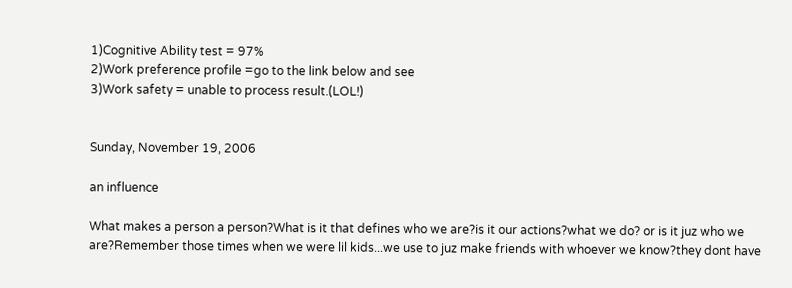1)Cognitive Ability test = 97%
2)Work preference profile =go to the link below and see
3)Work safety = unable to process result.(LOL!)


Sunday, November 19, 2006

an influence

What makes a person a person?What is it that defines who we are?is it our actions?what we do? or is it juz who we are?Remember those times when we were lil kids...we use to juz make friends with whoever we know?they dont have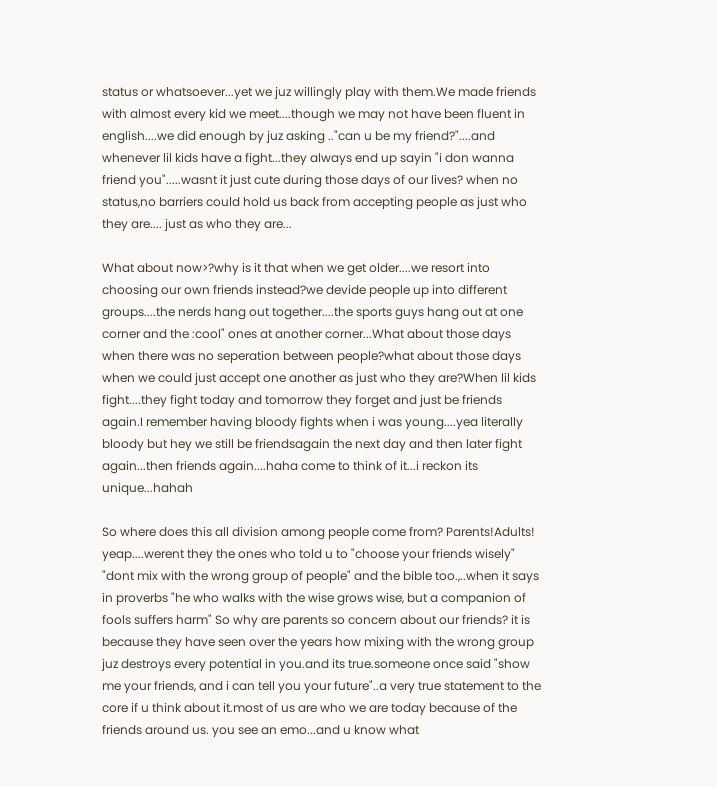status or whatsoever...yet we juz willingly play with them.We made friends with almost every kid we meet....though we may not have been fluent in english....we did enough by juz asking .."can u be my friend?"....and whenever lil kids have a fight...they always end up sayin "i don wanna friend you".....wasnt it just cute during those days of our lives? when no status,no barriers could hold us back from accepting people as just who they are.... just as who they are...

What about now>?why is it that when we get older....we resort into choosing our own friends instead?we devide people up into different groups....the nerds hang out together....the sports guys hang out at one corner and the :cool" ones at another corner...What about those days when there was no seperation between people?what about those days when we could just accept one another as just who they are?When lil kids fight....they fight today and tomorrow they forget and just be friends again.I remember having bloody fights when i was young....yea literally bloody but hey we still be friendsagain the next day and then later fight again...then friends again....haha come to think of it...i reckon its unique...hahah

So where does this all division among people come from? Parents!Adults! yeap....werent they the ones who told u to "choose your friends wisely" "dont mix with the wrong group of people" and the bible too.,..when it says in proverbs "he who walks with the wise grows wise, but a companion of fools suffers harm" So why are parents so concern about our friends? it is because they have seen over the years how mixing with the wrong group juz destroys every potential in you.and its true.someone once said "show me your friends, and i can tell you your future"..a very true statement to the core if u think about it.most of us are who we are today because of the friends around us. you see an emo...and u know what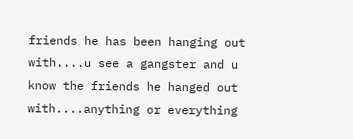friends he has been hanging out with....u see a gangster and u know the friends he hanged out with....anything or everything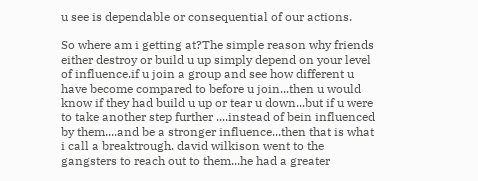u see is dependable or consequential of our actions.

So where am i getting at?The simple reason why friends either destroy or build u up simply depend on your level of influence.if u join a group and see how different u have become compared to before u join...then u would know if they had build u up or tear u down...but if u were to take another step further ....instead of bein influenced by them....and be a stronger influence...then that is what i call a breaktrough. david wilkison went to the gangsters to reach out to them...he had a greater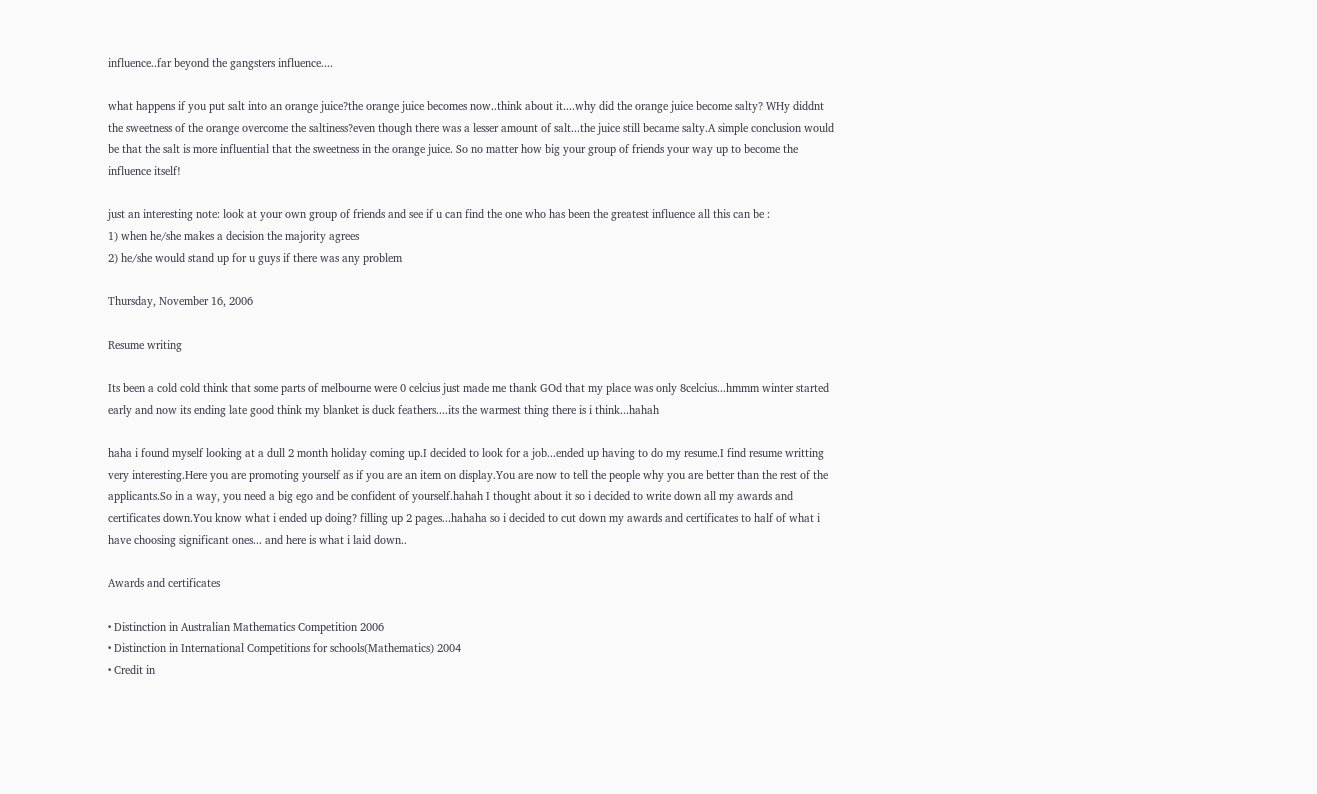influence..far beyond the gangsters influence....

what happens if you put salt into an orange juice?the orange juice becomes now..think about it....why did the orange juice become salty? WHy diddnt the sweetness of the orange overcome the saltiness?even though there was a lesser amount of salt...the juice still became salty.A simple conclusion would be that the salt is more influential that the sweetness in the orange juice. So no matter how big your group of friends your way up to become the influence itself!

just an interesting note: look at your own group of friends and see if u can find the one who has been the greatest influence all this can be :
1) when he/she makes a decision the majority agrees
2) he/she would stand up for u guys if there was any problem

Thursday, November 16, 2006

Resume writing

Its been a cold cold think that some parts of melbourne were 0 celcius just made me thank GOd that my place was only 8celcius...hmmm winter started early and now its ending late good think my blanket is duck feathers....its the warmest thing there is i think...hahah

haha i found myself looking at a dull 2 month holiday coming up.I decided to look for a job...ended up having to do my resume.I find resume writting very interesting.Here you are promoting yourself as if you are an item on display.You are now to tell the people why you are better than the rest of the applicants.So in a way, you need a big ego and be confident of yourself.hahah I thought about it so i decided to write down all my awards and certificates down.You know what i ended up doing? filling up 2 pages...hahaha so i decided to cut down my awards and certificates to half of what i have choosing significant ones... and here is what i laid down..

Awards and certificates

• Distinction in Australian Mathematics Competition 2006
• Distinction in International Competitions for schools(Mathematics) 2004
• Credit in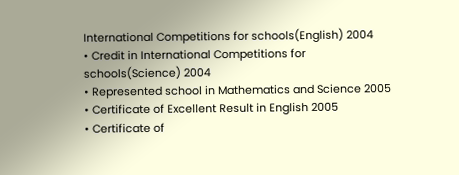International Competitions for schools(English) 2004
• Credit in International Competitions for schools(Science) 2004
• Represented school in Mathematics and Science 2005
• Certificate of Excellent Result in English 2005
• Certificate of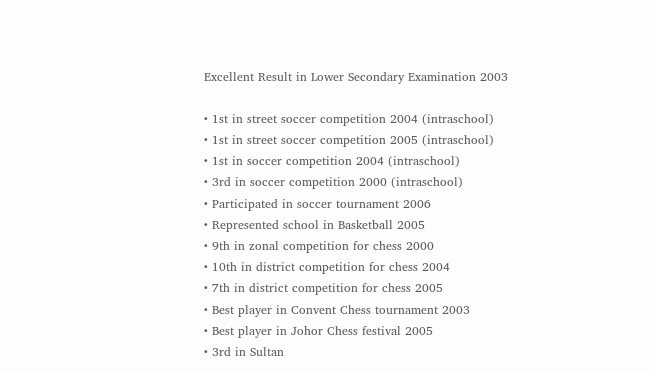Excellent Result in Lower Secondary Examination 2003

• 1st in street soccer competition 2004 (intraschool)
• 1st in street soccer competition 2005 (intraschool)
• 1st in soccer competition 2004 (intraschool)
• 3rd in soccer competition 2000 (intraschool)
• Participated in soccer tournament 2006
• Represented school in Basketball 2005
• 9th in zonal competition for chess 2000
• 10th in district competition for chess 2004
• 7th in district competition for chess 2005
• Best player in Convent Chess tournament 2003
• Best player in Johor Chess festival 2005
• 3rd in Sultan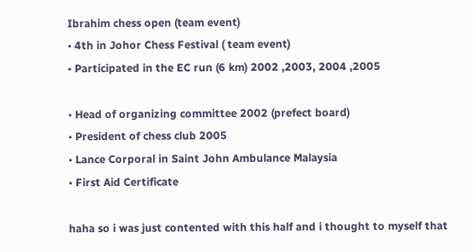Ibrahim chess open (team event)
• 4th in Johor Chess Festival ( team event)
• Participated in the EC run (6 km) 2002 ,2003, 2004 ,2005

• Head of organizing committee 2002 (prefect board)
• President of chess club 2005
• Lance Corporal in Saint John Ambulance Malaysia
• First Aid Certificate

haha so i was just contented with this half and i thought to myself that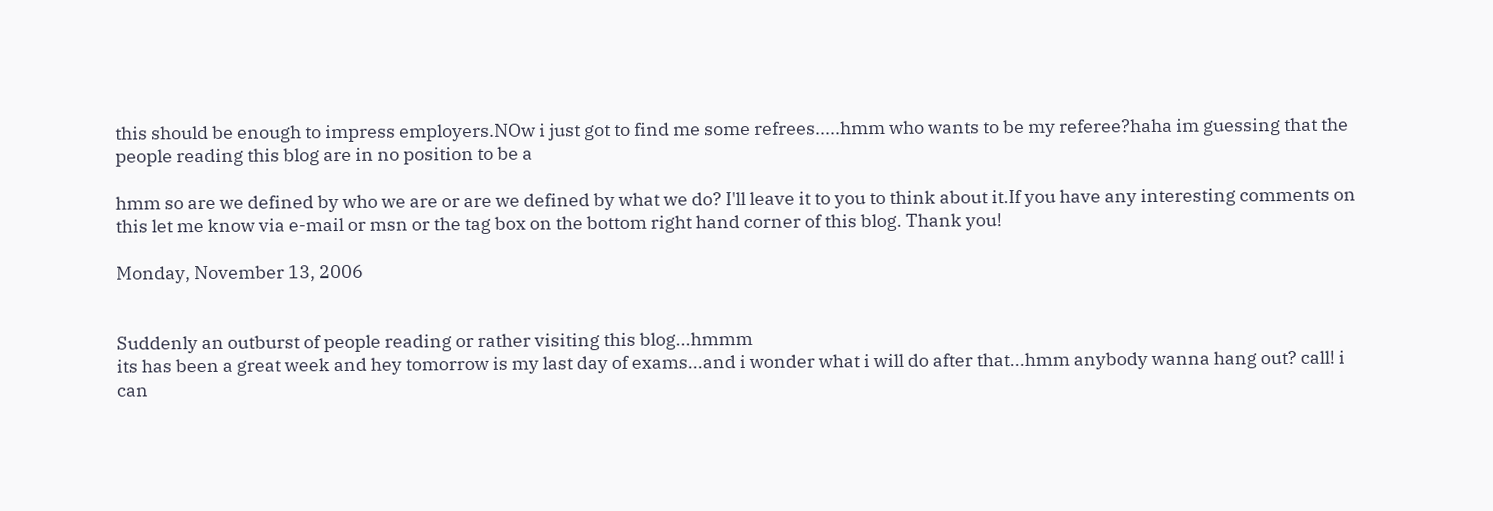this should be enough to impress employers.NOw i just got to find me some refrees.....hmm who wants to be my referee?haha im guessing that the people reading this blog are in no position to be a

hmm so are we defined by who we are or are we defined by what we do? I'll leave it to you to think about it.If you have any interesting comments on this let me know via e-mail or msn or the tag box on the bottom right hand corner of this blog. Thank you!

Monday, November 13, 2006


Suddenly an outburst of people reading or rather visiting this blog...hmmm
its has been a great week and hey tomorrow is my last day of exams...and i wonder what i will do after that...hmm anybody wanna hang out? call! i can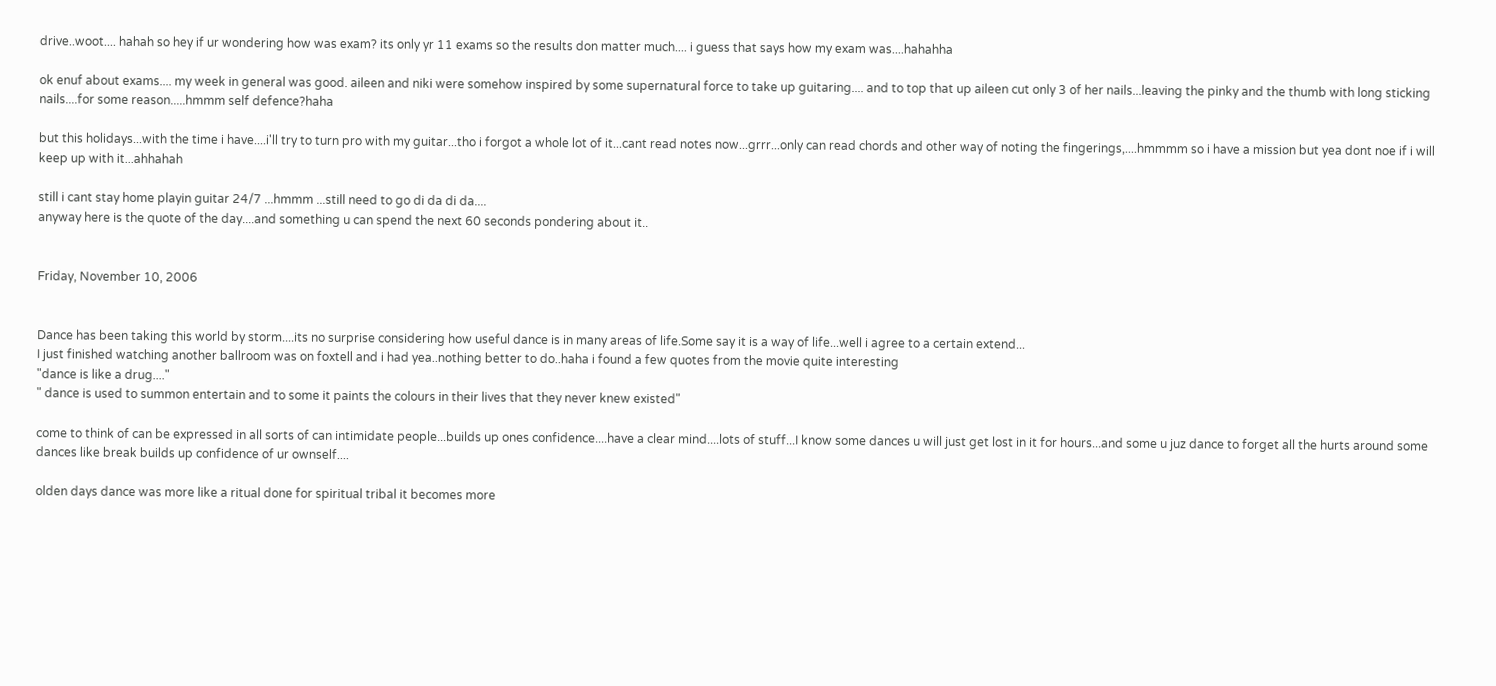drive..woot.... hahah so hey if ur wondering how was exam? its only yr 11 exams so the results don matter much.... i guess that says how my exam was....hahahha

ok enuf about exams.... my week in general was good. aileen and niki were somehow inspired by some supernatural force to take up guitaring.... and to top that up aileen cut only 3 of her nails...leaving the pinky and the thumb with long sticking nails....for some reason.....hmmm self defence?haha

but this holidays...with the time i have....i'll try to turn pro with my guitar...tho i forgot a whole lot of it...cant read notes now...grrr...only can read chords and other way of noting the fingerings,....hmmmm so i have a mission but yea dont noe if i will keep up with it...ahhahah

still i cant stay home playin guitar 24/7 ...hmmm ...still need to go di da di da....
anyway here is the quote of the day....and something u can spend the next 60 seconds pondering about it..


Friday, November 10, 2006


Dance has been taking this world by storm....its no surprise considering how useful dance is in many areas of life.Some say it is a way of life...well i agree to a certain extend...
I just finished watching another ballroom was on foxtell and i had yea..nothing better to do..haha i found a few quotes from the movie quite interesting
"dance is like a drug...."
" dance is used to summon entertain and to some it paints the colours in their lives that they never knew existed"

come to think of can be expressed in all sorts of can intimidate people...builds up ones confidence....have a clear mind....lots of stuff...I know some dances u will just get lost in it for hours...and some u juz dance to forget all the hurts around some dances like break builds up confidence of ur ownself....

olden days dance was more like a ritual done for spiritual tribal it becomes more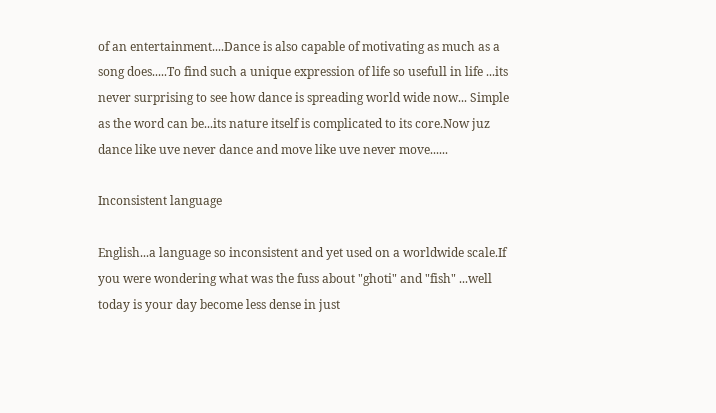of an entertainment....Dance is also capable of motivating as much as a song does.....To find such a unique expression of life so usefull in life ...its never surprising to see how dance is spreading world wide now... Simple as the word can be...its nature itself is complicated to its core.Now juz dance like uve never dance and move like uve never move......

Inconsistent language

English...a language so inconsistent and yet used on a worldwide scale.If you were wondering what was the fuss about "ghoti" and "fish" ...well today is your day become less dense in just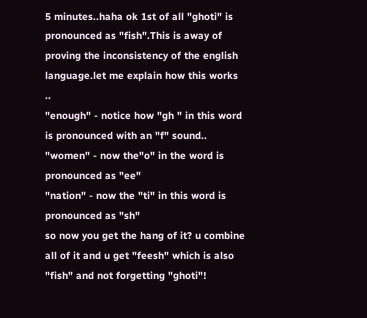5 minutes..haha ok 1st of all "ghoti" is pronounced as "fish".This is away of proving the inconsistency of the english language.let me explain how this works ..
"enough" - notice how "gh " in this word is pronounced with an "f" sound..
"women" - now the"o" in the word is pronounced as "ee"
"nation" - now the "ti" in this word is pronounced as "sh"
so now you get the hang of it? u combine all of it and u get "feesh" which is also "fish" and not forgetting "ghoti"!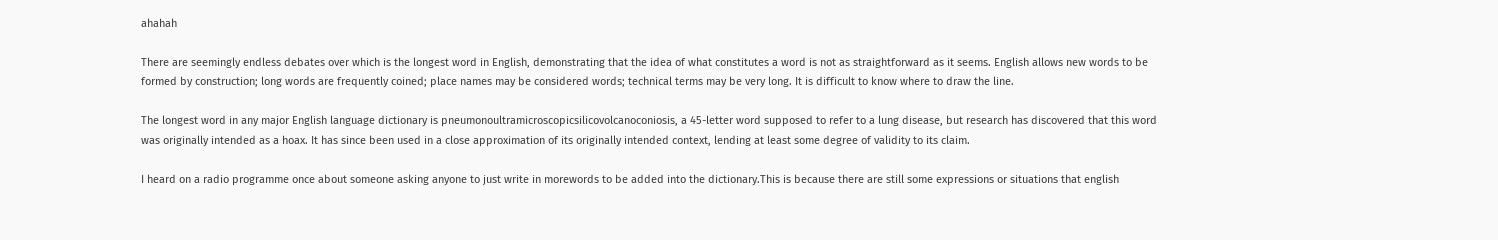ahahah

There are seemingly endless debates over which is the longest word in English, demonstrating that the idea of what constitutes a word is not as straightforward as it seems. English allows new words to be formed by construction; long words are frequently coined; place names may be considered words; technical terms may be very long. It is difficult to know where to draw the line.

The longest word in any major English language dictionary is pneumonoultramicroscopicsilicovolcanoconiosis, a 45-letter word supposed to refer to a lung disease, but research has discovered that this word was originally intended as a hoax. It has since been used in a close approximation of its originally intended context, lending at least some degree of validity to its claim.

I heard on a radio programme once about someone asking anyone to just write in morewords to be added into the dictionary.This is because there are still some expressions or situations that english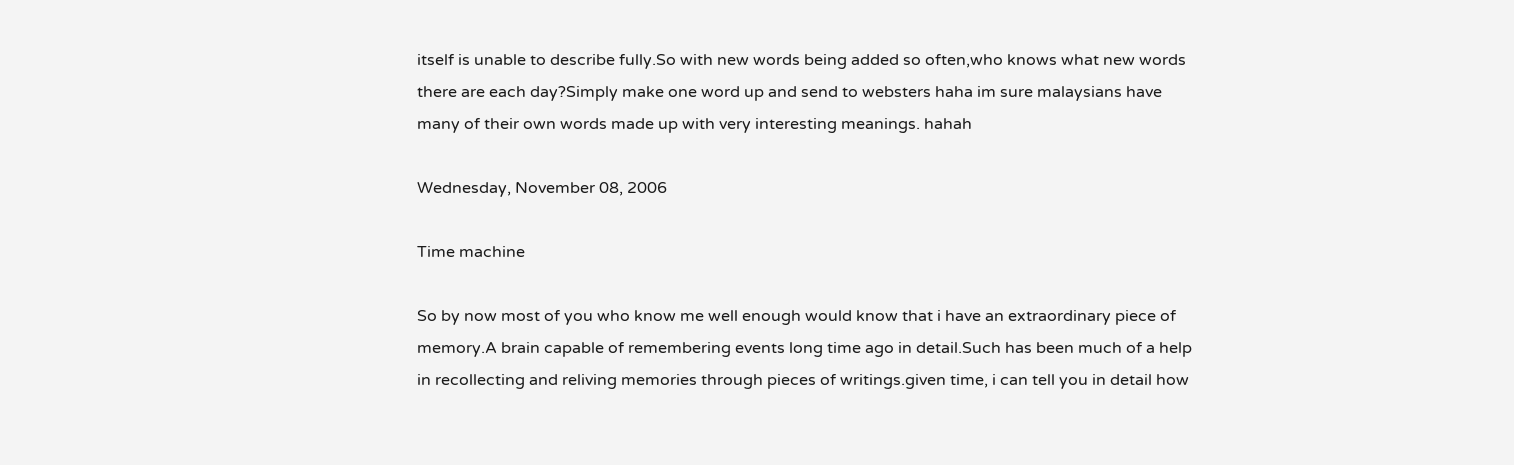itself is unable to describe fully.So with new words being added so often,who knows what new words there are each day?Simply make one word up and send to websters haha im sure malaysians have many of their own words made up with very interesting meanings. hahah

Wednesday, November 08, 2006

Time machine

So by now most of you who know me well enough would know that i have an extraordinary piece of memory.A brain capable of remembering events long time ago in detail.Such has been much of a help in recollecting and reliving memories through pieces of writings.given time, i can tell you in detail how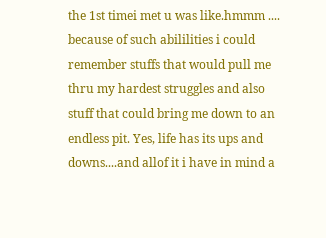the 1st timei met u was like.hmmm .... because of such abililities i could remember stuffs that would pull me thru my hardest struggles and also stuff that could bring me down to an endless pit. Yes, life has its ups and downs....and allof it i have in mind a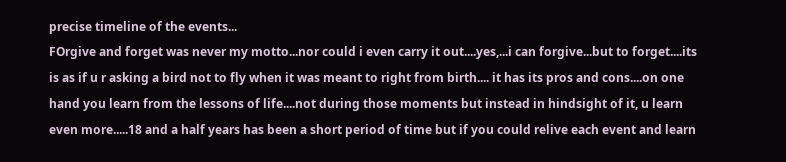precise timeline of the events...
FOrgive and forget was never my motto...nor could i even carry it out....yes,...i can forgive...but to forget....its is as if u r asking a bird not to fly when it was meant to right from birth.... it has its pros and cons....on one hand you learn from the lessons of life....not during those moments but instead in hindsight of it, u learn even more.....18 and a half years has been a short period of time but if you could relive each event and learn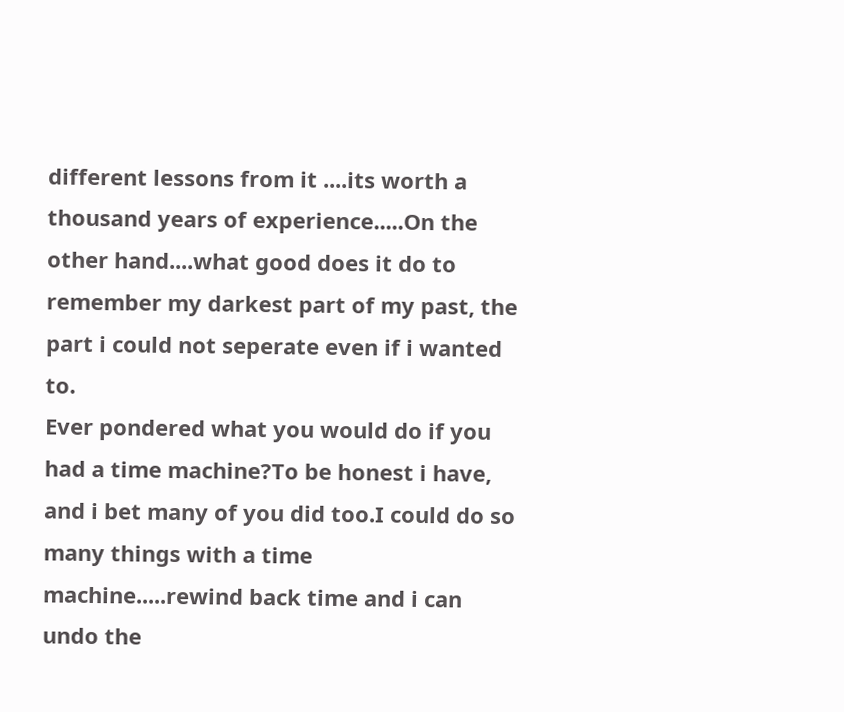different lessons from it ....its worth a thousand years of experience.....On the other hand....what good does it do to remember my darkest part of my past, the part i could not seperate even if i wanted to.
Ever pondered what you would do if you had a time machine?To be honest i have, and i bet many of you did too.I could do so many things with a time machine.....rewind back time and i can undo the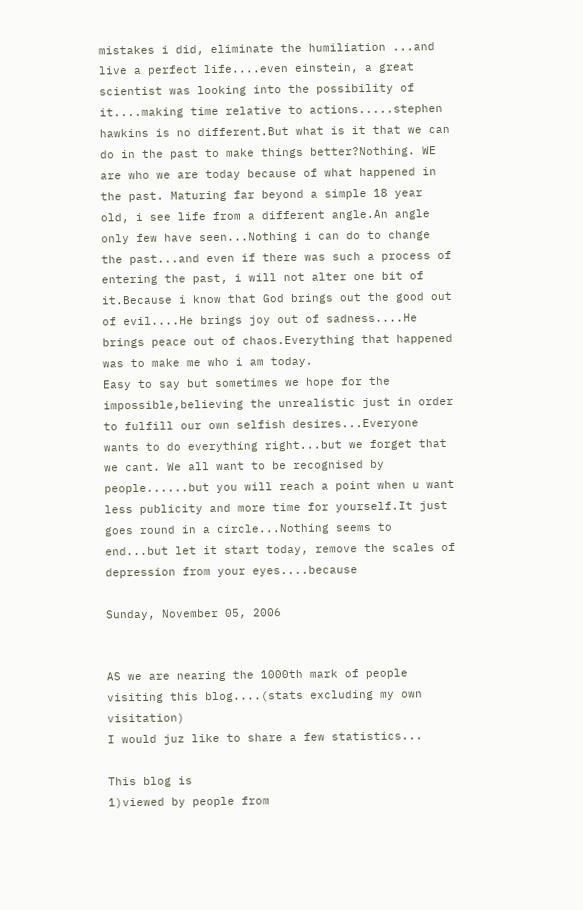mistakes i did, eliminate the humiliation ...and live a perfect life....even einstein, a great scientist was looking into the possibility of it....making time relative to actions.....stephen hawkins is no different.But what is it that we can do in the past to make things better?Nothing. WE are who we are today because of what happened in the past. Maturing far beyond a simple 18 year old, i see life from a different angle.An angle only few have seen...Nothing i can do to change the past...and even if there was such a process of entering the past, i will not alter one bit of it.Because i know that God brings out the good out of evil....He brings joy out of sadness....He brings peace out of chaos.Everything that happened was to make me who i am today.
Easy to say but sometimes we hope for the impossible,believing the unrealistic just in order to fulfill our own selfish desires...Everyone wants to do everything right...but we forget that we cant. We all want to be recognised by people......but you will reach a point when u want less publicity and more time for yourself.It just goes round in a circle...Nothing seems to end...but let it start today, remove the scales of depression from your eyes....because

Sunday, November 05, 2006


AS we are nearing the 1000th mark of people visiting this blog....(stats excluding my own visitation)
I would juz like to share a few statistics...

This blog is
1)viewed by people from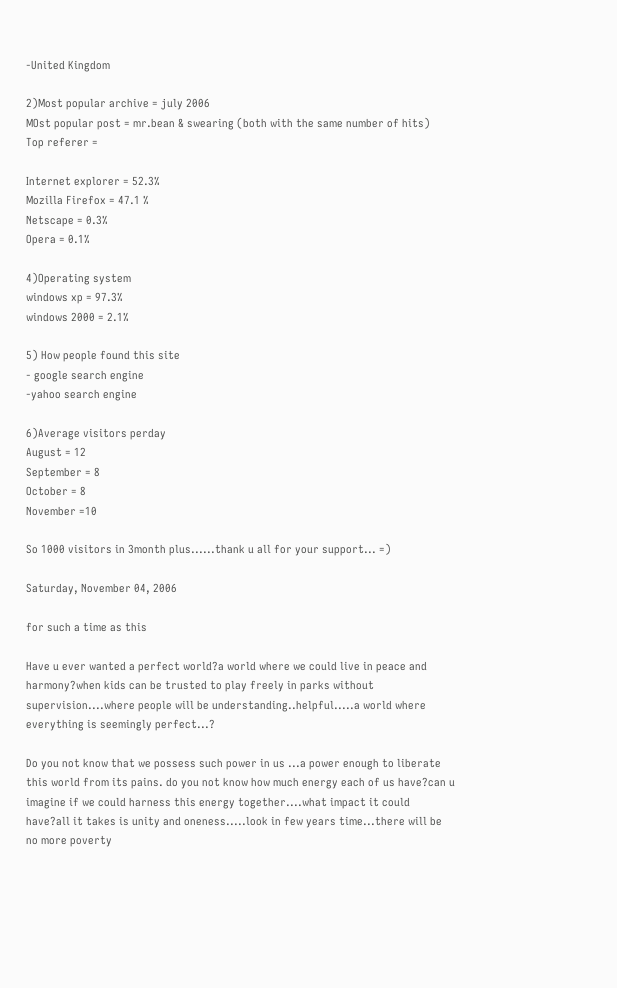-United Kingdom

2)Most popular archive = july 2006
MOst popular post = mr.bean & swearing (both with the same number of hits)
Top referer =

Internet explorer = 52.3%
Mozilla Firefox = 47.1 %
Netscape = 0.3%
Opera = 0.1%

4)Operating system
windows xp = 97.3%
windows 2000 = 2.1%

5) How people found this site
- google search engine
-yahoo search engine

6)Average visitors perday
August = 12
September = 8
October = 8
November =10

So 1000 visitors in 3month plus......thank u all for your support... =)

Saturday, November 04, 2006

for such a time as this

Have u ever wanted a perfect world?a world where we could live in peace and harmony?when kids can be trusted to play freely in parks without supervision....where people will be understanding..helpful.....a world where everything is seemingly perfect...?

Do you not know that we possess such power in us ...a power enough to liberate this world from its pains. do you not know how much energy each of us have?can u imagine if we could harness this energy together....what impact it could have?all it takes is unity and oneness.....look in few years time...there will be no more poverty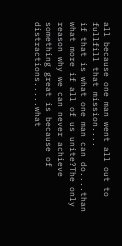all because one man went all out to fullfill that mission....
if that is what one man can do....than what more if all of us unite?The only reason why we can never achieve something great is because of distractions.....what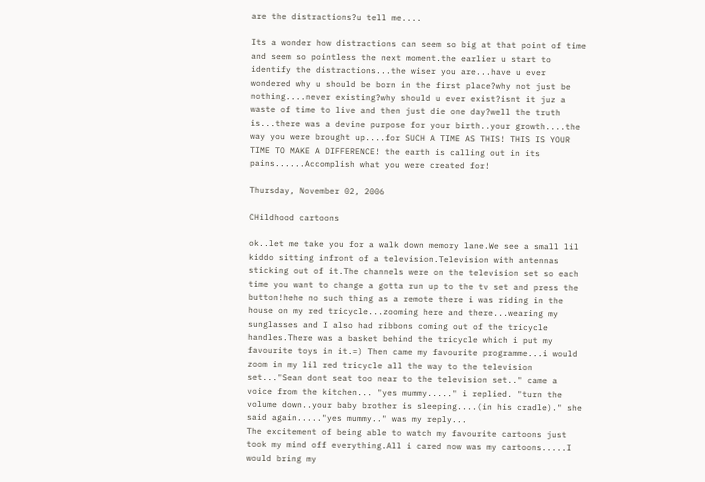are the distractions?u tell me....

Its a wonder how distractions can seem so big at that point of time and seem so pointless the next moment.the earlier u start to identify the distractions...the wiser you are...have u ever wondered why u should be born in the first place?why not just be nothing....never existing?why should u ever exist?isnt it juz a waste of time to live and then just die one day?well the truth is...there was a devine purpose for your birth..your growth....the way you were brought up....for SUCH A TIME AS THIS! THIS IS YOUR TIME TO MAKE A DIFFERENCE! the earth is calling out in its pains......Accomplish what you were created for!

Thursday, November 02, 2006

CHildhood cartoons

ok..let me take you for a walk down memory lane.We see a small lil kiddo sitting infront of a television.Television with antennas sticking out of it.The channels were on the television set so each time you want to change a gotta run up to the tv set and press the button!hehe no such thing as a remote there i was riding in the house on my red tricycle...zooming here and there...wearing my sunglasses and I also had ribbons coming out of the tricycle handles.There was a basket behind the tricycle which i put my favourite toys in it.=) Then came my favourite programme...i would zoom in my lil red tricycle all the way to the television set..."Sean dont seat too near to the television set.." came a voice from the kitchen... "yes mummy....." i replied. "turn the volume down..your baby brother is sleeping....(in his cradle)." she said again....."yes mummy.." was my reply...
The excitement of being able to watch my favourite cartoons just took my mind off everything.All i cared now was my cartoons.....I would bring my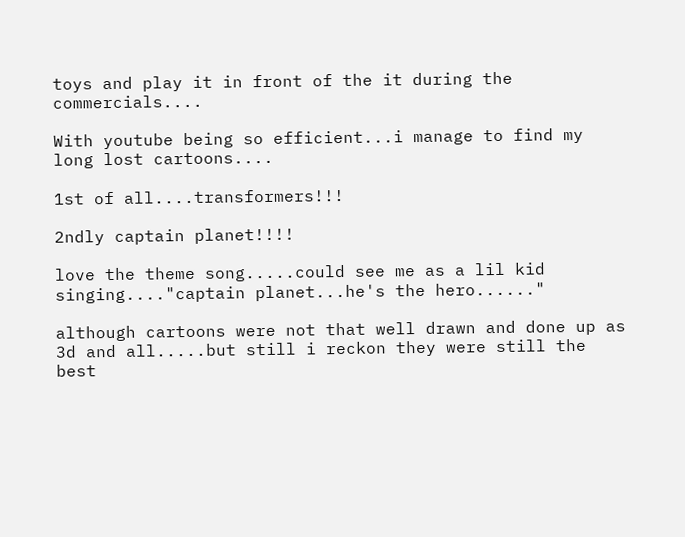toys and play it in front of the it during the commercials....

With youtube being so efficient...i manage to find my long lost cartoons....

1st of all....transformers!!!

2ndly captain planet!!!!

love the theme song.....could see me as a lil kid singing...."captain planet...he's the hero......"

although cartoons were not that well drawn and done up as 3d and all.....but still i reckon they were still the best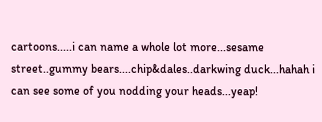cartoons.....i can name a whole lot more...sesame street..gummy bears....chip&dales..darkwing duck...hahah i can see some of you nodding your heads...yeap!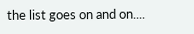the list goes on and on....